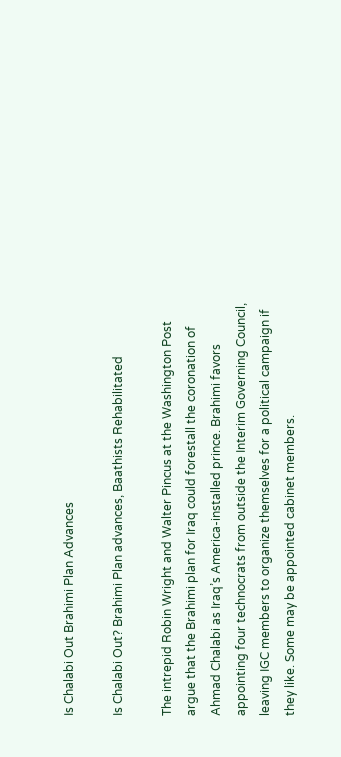Is Chalabi Out Brahimi Plan Advances

Is Chalabi Out? Brahimi Plan advances, Baathists Rehabilitated

The intrepid Robin Wright and Walter Pincus at the Washington Post argue that the Brahimi plan for Iraq could forestall the coronation of Ahmad Chalabi as Iraq’s America-installed prince. Brahimi favors appointing four technocrats from outside the Interim Governing Council, leaving IGC members to organize themselves for a political campaign if they like. Some may be appointed cabinet members.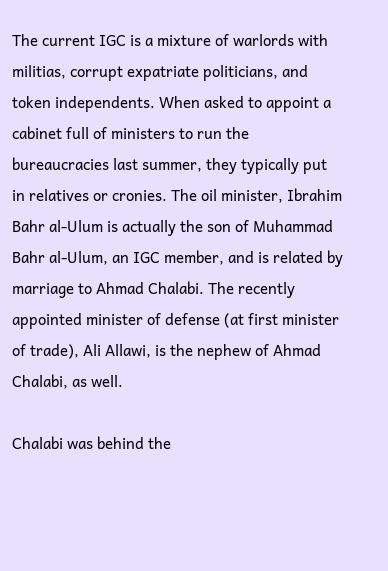The current IGC is a mixture of warlords with militias, corrupt expatriate politicians, and token independents. When asked to appoint a cabinet full of ministers to run the bureaucracies last summer, they typically put in relatives or cronies. The oil minister, Ibrahim Bahr al-Ulum is actually the son of Muhammad Bahr al-Ulum, an IGC member, and is related by marriage to Ahmad Chalabi. The recently appointed minister of defense (at first minister of trade), Ali Allawi, is the nephew of Ahmad Chalabi, as well.

Chalabi was behind the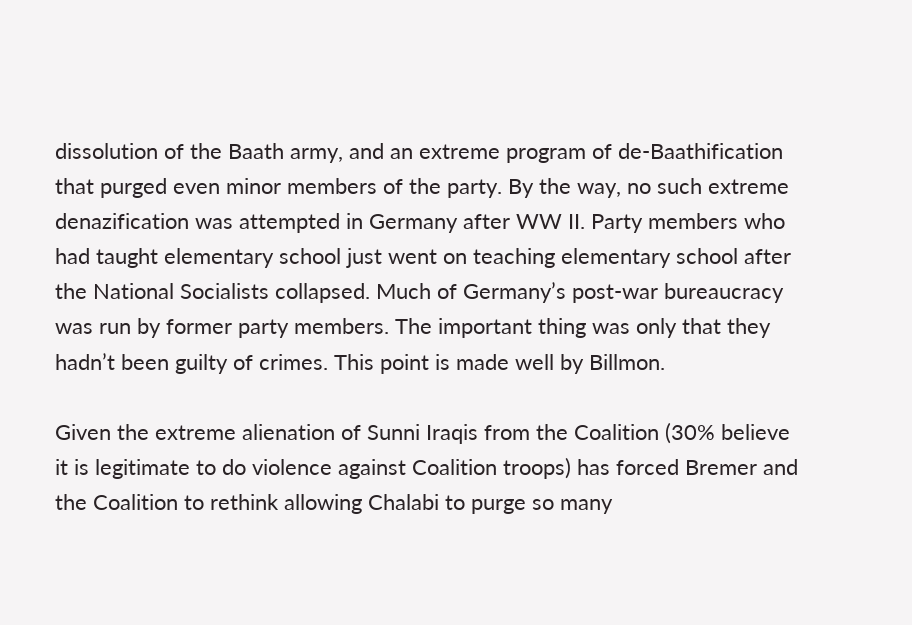dissolution of the Baath army, and an extreme program of de-Baathification that purged even minor members of the party. By the way, no such extreme denazification was attempted in Germany after WW II. Party members who had taught elementary school just went on teaching elementary school after the National Socialists collapsed. Much of Germany’s post-war bureaucracy was run by former party members. The important thing was only that they hadn’t been guilty of crimes. This point is made well by Billmon.

Given the extreme alienation of Sunni Iraqis from the Coalition (30% believe it is legitimate to do violence against Coalition troops) has forced Bremer and the Coalition to rethink allowing Chalabi to purge so many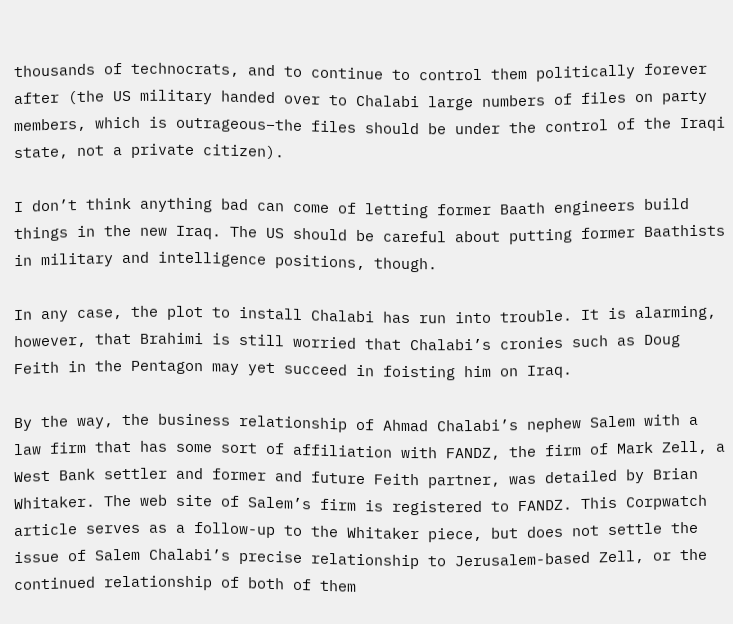thousands of technocrats, and to continue to control them politically forever after (the US military handed over to Chalabi large numbers of files on party members, which is outrageous–the files should be under the control of the Iraqi state, not a private citizen).

I don’t think anything bad can come of letting former Baath engineers build things in the new Iraq. The US should be careful about putting former Baathists in military and intelligence positions, though.

In any case, the plot to install Chalabi has run into trouble. It is alarming, however, that Brahimi is still worried that Chalabi’s cronies such as Doug Feith in the Pentagon may yet succeed in foisting him on Iraq.

By the way, the business relationship of Ahmad Chalabi’s nephew Salem with a law firm that has some sort of affiliation with FANDZ, the firm of Mark Zell, a West Bank settler and former and future Feith partner, was detailed by Brian Whitaker. The web site of Salem’s firm is registered to FANDZ. This Corpwatch article serves as a follow-up to the Whitaker piece, but does not settle the issue of Salem Chalabi’s precise relationship to Jerusalem-based Zell, or the continued relationship of both of them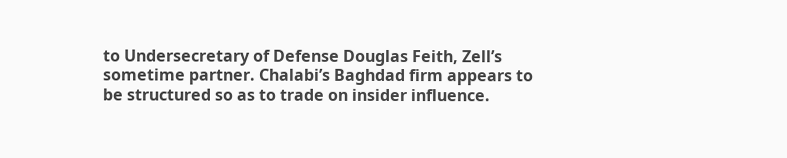to Undersecretary of Defense Douglas Feith, Zell’s sometime partner. Chalabi’s Baghdad firm appears to be structured so as to trade on insider influence.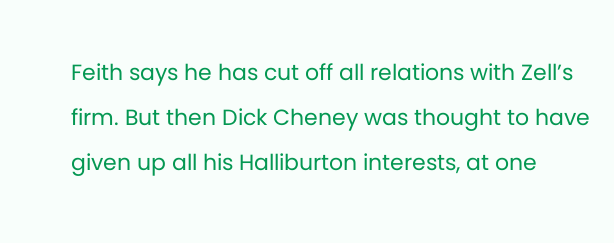Feith says he has cut off all relations with Zell’s firm. But then Dick Cheney was thought to have given up all his Halliburton interests, at one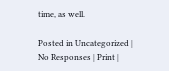time, as well.

Posted in Uncategorized | No Responses | Print |